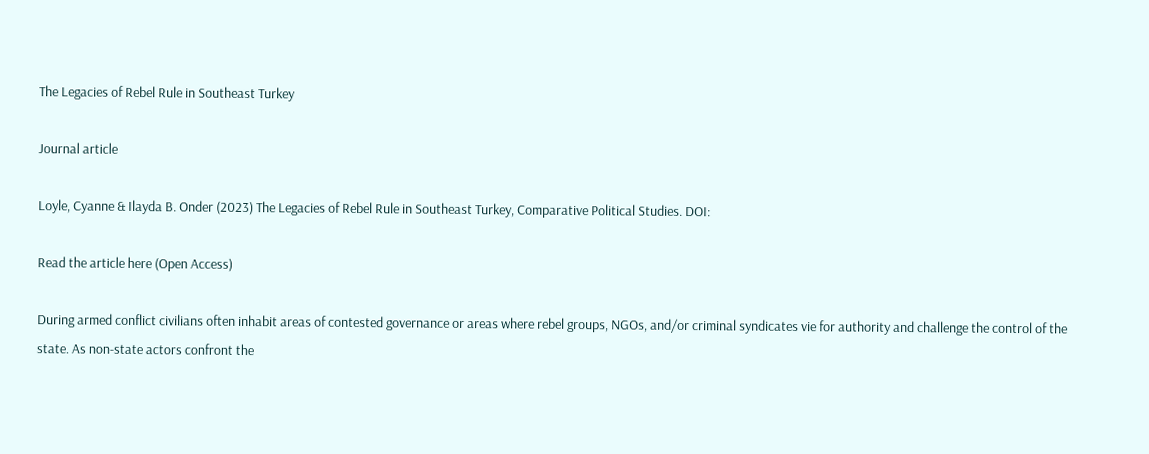The Legacies of Rebel Rule in Southeast Turkey

Journal article

Loyle, Cyanne & Ilayda B. Onder (2023) The Legacies of Rebel Rule in Southeast Turkey, Comparative Political Studies. DOI:

Read the article here (Open Access)

During armed conflict civilians often inhabit areas of contested governance or areas where rebel groups, NGOs, and/or criminal syndicates vie for authority and challenge the control of the state. As non-state actors confront the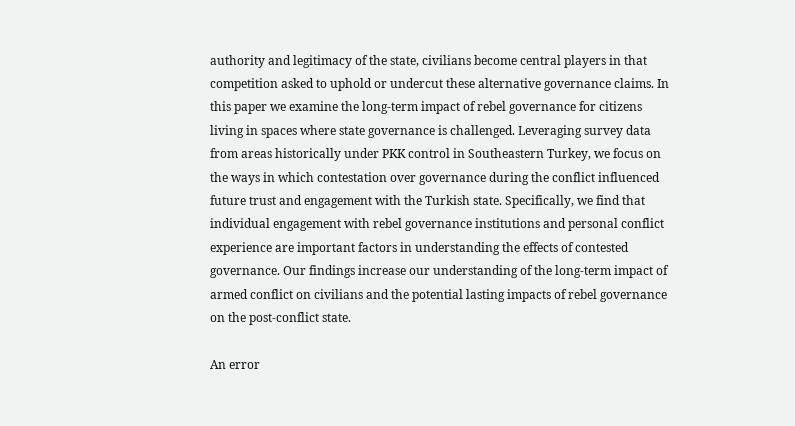authority and legitimacy of the state, civilians become central players in that competition asked to uphold or undercut these alternative governance claims. In this paper we examine the long-term impact of rebel governance for citizens living in spaces where state governance is challenged. Leveraging survey data from areas historically under PKK control in Southeastern Turkey, we focus on the ways in which contestation over governance during the conflict influenced future trust and engagement with the Turkish state. Specifically, we find that individual engagement with rebel governance institutions and personal conflict experience are important factors in understanding the effects of contested governance. Our findings increase our understanding of the long-term impact of armed conflict on civilians and the potential lasting impacts of rebel governance on the post-conflict state.

An error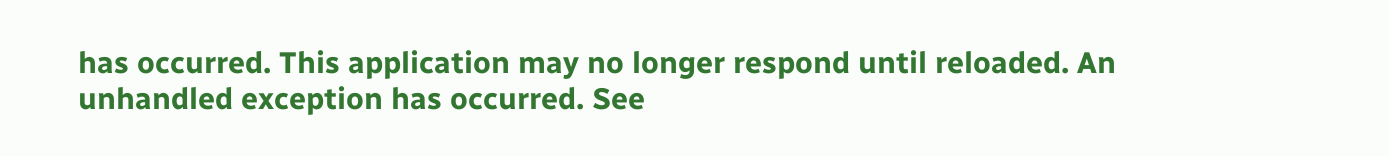has occurred. This application may no longer respond until reloaded. An unhandled exception has occurred. See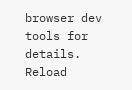browser dev tools for details. Reload